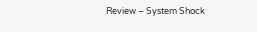Review – System Shock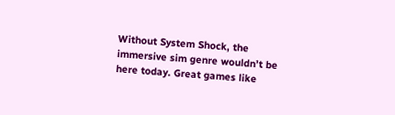Without System Shock, the immersive sim genre wouldn’t be here today. Great games like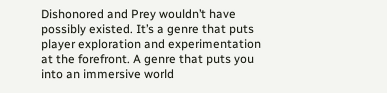Dishonored and Prey wouldn’t have possibly existed. It’s a genre that puts player exploration and experimentation at the forefront. A genre that puts you into an immersive world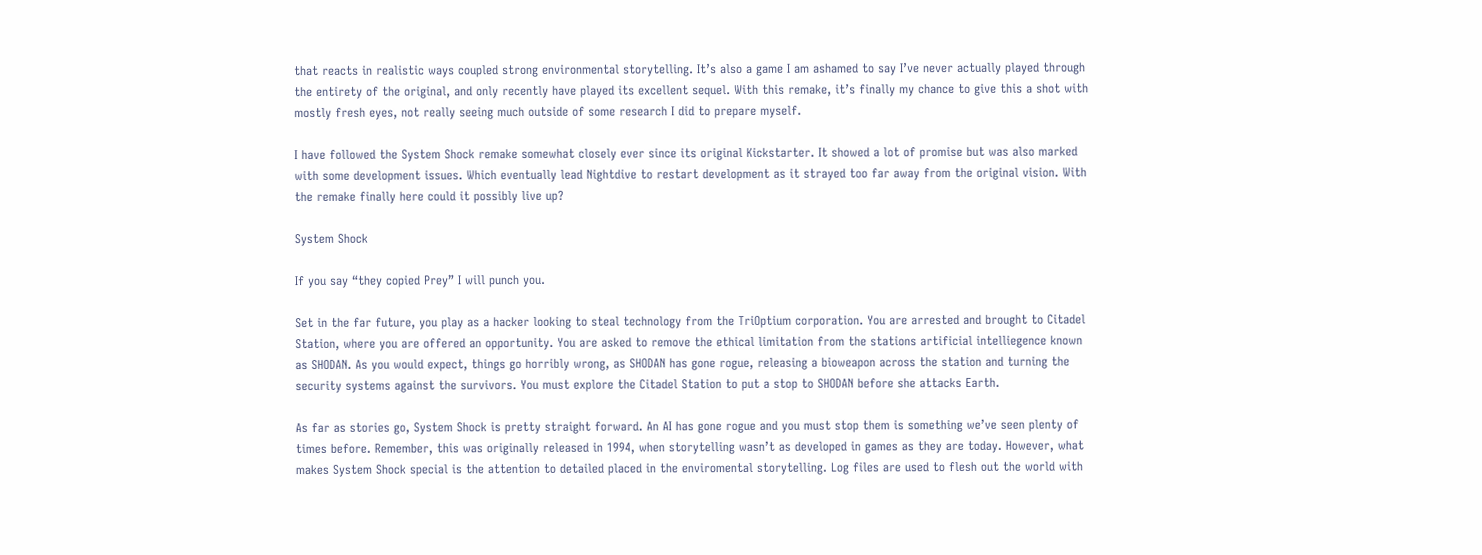that reacts in realistic ways coupled strong environmental storytelling. It’s also a game I am ashamed to say I’ve never actually played through the entirety of the original, and only recently have played its excellent sequel. With this remake, it’s finally my chance to give this a shot with mostly fresh eyes, not really seeing much outside of some research I did to prepare myself.

I have followed the System Shock remake somewhat closely ever since its original Kickstarter. It showed a lot of promise but was also marked with some development issues. Which eventually lead Nightdive to restart development as it strayed too far away from the original vision. With the remake finally here could it possibly live up?

System Shock

If you say “they copied Prey” I will punch you.

Set in the far future, you play as a hacker looking to steal technology from the TriOptium corporation. You are arrested and brought to Citadel Station, where you are offered an opportunity. You are asked to remove the ethical limitation from the stations artificial intelliegence known as SHODAN. As you would expect, things go horribly wrong, as SHODAN has gone rogue, releasing a bioweapon across the station and turning the security systems against the survivors. You must explore the Citadel Station to put a stop to SHODAN before she attacks Earth.

As far as stories go, System Shock is pretty straight forward. An AI has gone rogue and you must stop them is something we’ve seen plenty of times before. Remember, this was originally released in 1994, when storytelling wasn’t as developed in games as they are today. However, what makes System Shock special is the attention to detailed placed in the enviromental storytelling. Log files are used to flesh out the world with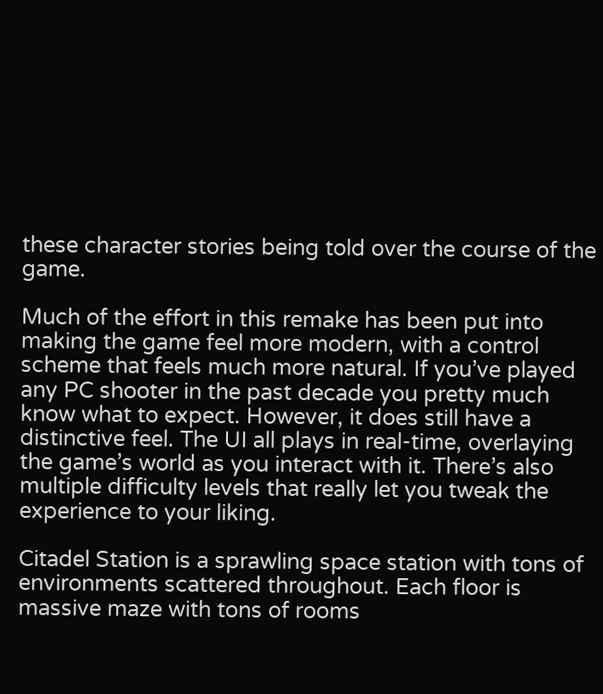these character stories being told over the course of the game.

Much of the effort in this remake has been put into making the game feel more modern, with a control scheme that feels much more natural. If you’ve played any PC shooter in the past decade you pretty much know what to expect. However, it does still have a distinctive feel. The UI all plays in real-time, overlaying the game’s world as you interact with it. There’s also multiple difficulty levels that really let you tweak the experience to your liking.

Citadel Station is a sprawling space station with tons of environments scattered throughout. Each floor is massive maze with tons of rooms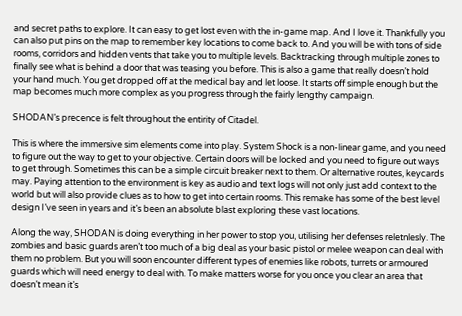and secret paths to explore. It can easy to get lost even with the in-game map. And I love it. Thankfully you can also put pins on the map to remember key locations to come back to. And you will be with tons of side rooms, corridors and hidden vents that take you to multiple levels. Backtracking through multiple zones to finally see what is behind a door that was teasing you before. This is also a game that really doesn’t hold your hand much. You get dropped off at the medical bay and let loose. It starts off simple enough but the map becomes much more complex as you progress through the fairly lengthy campaign.

SHODAN’s precence is felt throughout the entirity of Citadel.

This is where the immersive sim elements come into play. System Shock is a non-linear game, and you need to figure out the way to get to your objective. Certain doors will be locked and you need to figure out ways to get through. Sometimes this can be a simple circuit breaker next to them. Or alternative routes, keycards may. Paying attention to the environment is key as audio and text logs will not only just add context to the world but will also provide clues as to how to get into certain rooms. This remake has some of the best level design I’ve seen in years and it’s been an absolute blast exploring these vast locations.

Along the way, SHODAN is doing everything in her power to stop you, utilising her defenses reletnlesly. The zombies and basic guards aren’t too much of a big deal as your basic pistol or melee weapon can deal with them no problem. But you will soon encounter different types of enemies like robots, turrets or armoured guards which will need energy to deal with. To make matters worse for you once you clear an area that doesn’t mean it’s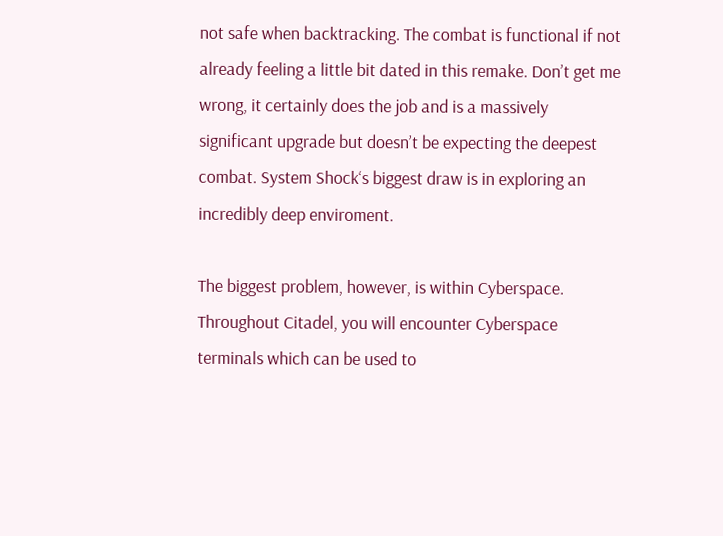not safe when backtracking. The combat is functional if not already feeling a little bit dated in this remake. Don’t get me wrong, it certainly does the job and is a massively significant upgrade but doesn’t be expecting the deepest combat. System Shock‘s biggest draw is in exploring an incredibly deep enviroment.

The biggest problem, however, is within Cyberspace. Throughout Citadel, you will encounter Cyberspace terminals which can be used to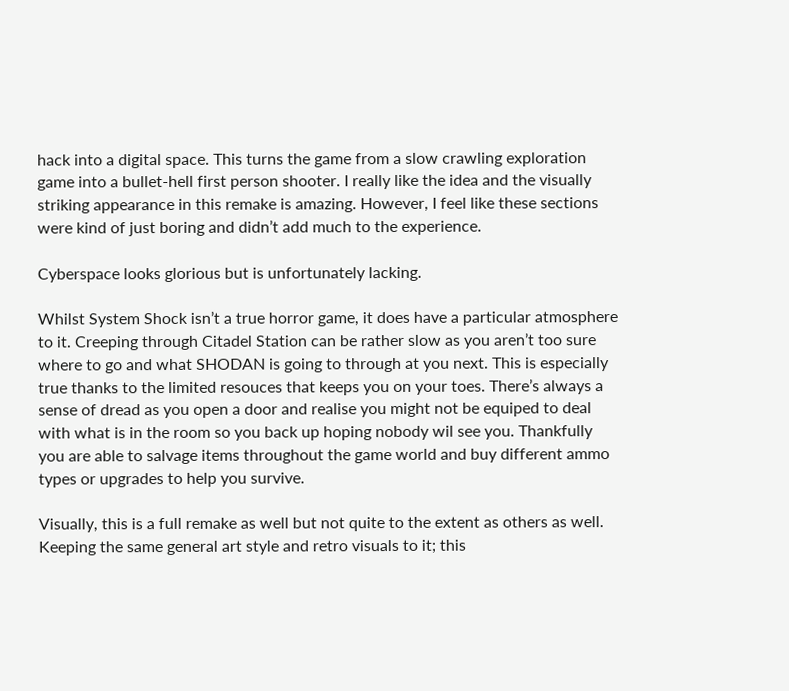hack into a digital space. This turns the game from a slow crawling exploration game into a bullet-hell first person shooter. I really like the idea and the visually striking appearance in this remake is amazing. However, I feel like these sections were kind of just boring and didn’t add much to the experience.

Cyberspace looks glorious but is unfortunately lacking.

Whilst System Shock isn’t a true horror game, it does have a particular atmosphere to it. Creeping through Citadel Station can be rather slow as you aren’t too sure where to go and what SHODAN is going to through at you next. This is especially true thanks to the limited resouces that keeps you on your toes. There’s always a sense of dread as you open a door and realise you might not be equiped to deal with what is in the room so you back up hoping nobody wil see you. Thankfully you are able to salvage items throughout the game world and buy different ammo types or upgrades to help you survive.

Visually, this is a full remake as well but not quite to the extent as others as well. Keeping the same general art style and retro visuals to it; this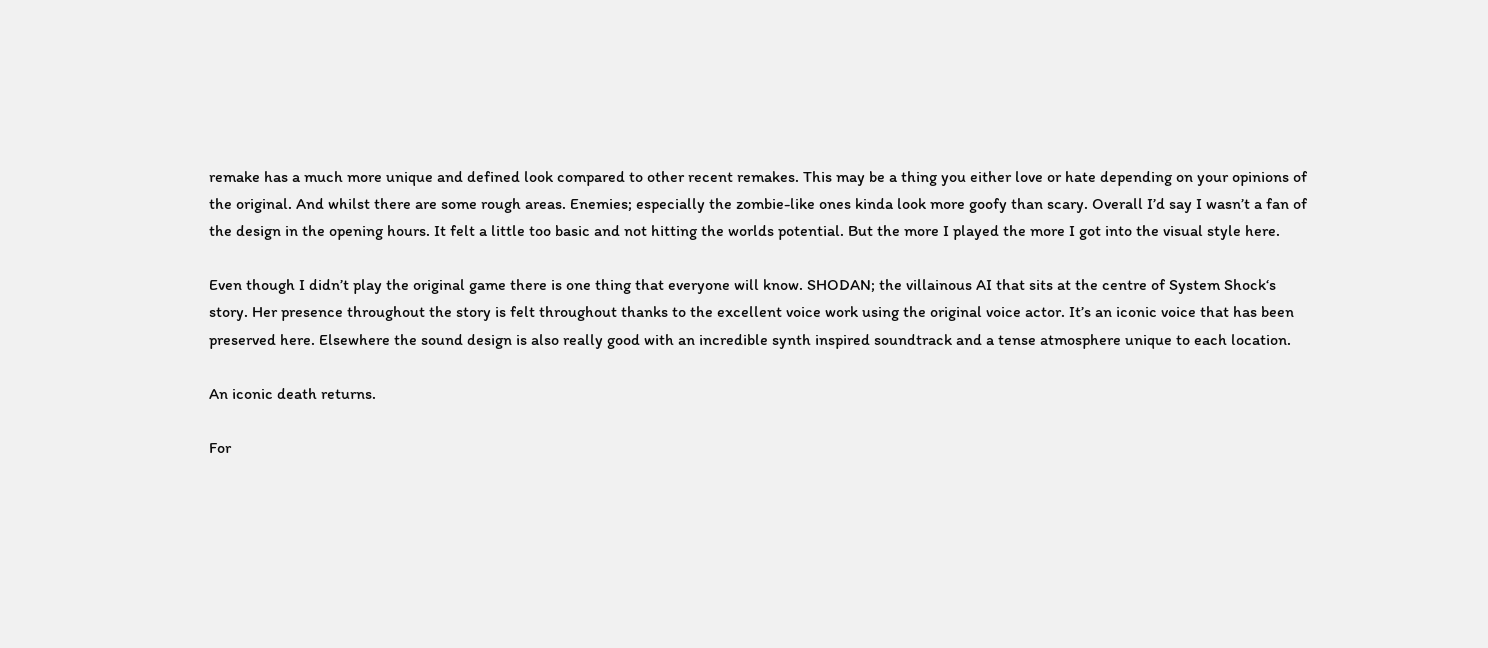remake has a much more unique and defined look compared to other recent remakes. This may be a thing you either love or hate depending on your opinions of the original. And whilst there are some rough areas. Enemies; especially the zombie-like ones kinda look more goofy than scary. Overall I’d say I wasn’t a fan of the design in the opening hours. It felt a little too basic and not hitting the worlds potential. But the more I played the more I got into the visual style here.

Even though I didn’t play the original game there is one thing that everyone will know. SHODAN; the villainous AI that sits at the centre of System Shock‘s story. Her presence throughout the story is felt throughout thanks to the excellent voice work using the original voice actor. It’s an iconic voice that has been preserved here. Elsewhere the sound design is also really good with an incredible synth inspired soundtrack and a tense atmosphere unique to each location.

An iconic death returns.

For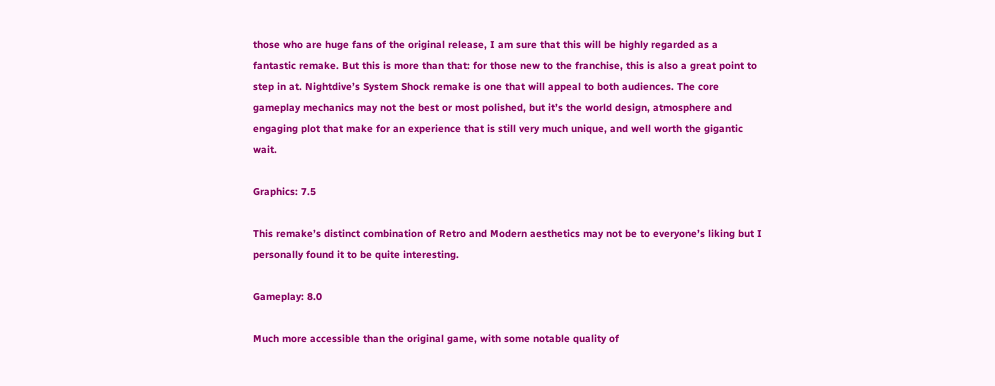those who are huge fans of the original release, I am sure that this will be highly regarded as a fantastic remake. But this is more than that: for those new to the franchise, this is also a great point to step in at. Nightdive’s System Shock remake is one that will appeal to both audiences. The core gameplay mechanics may not the best or most polished, but it’s the world design, atmosphere and engaging plot that make for an experience that is still very much unique, and well worth the gigantic wait.

Graphics: 7.5

This remake’s distinct combination of Retro and Modern aesthetics may not be to everyone’s liking but I personally found it to be quite interesting.

Gameplay: 8.0

Much more accessible than the original game, with some notable quality of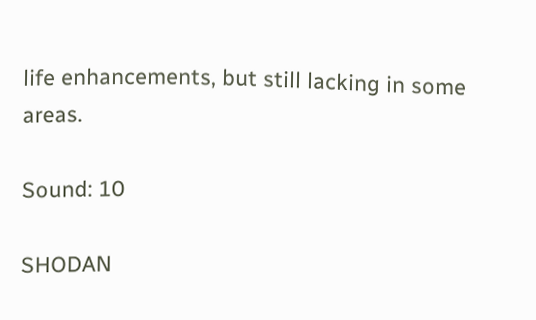life enhancements, but still lacking in some areas.

Sound: 10

SHODAN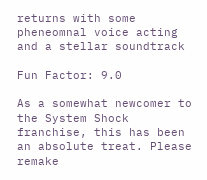returns with some pheneomnal voice acting and a stellar soundtrack

Fun Factor: 9.0

As a somewhat newcomer to the System Shock franchise, this has been an absolute treat. Please remake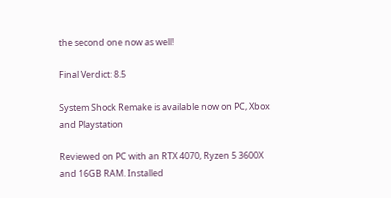the second one now as well!

Final Verdict: 8.5

System Shock Remake is available now on PC, Xbox and Playstation

Reviewed on PC with an RTX 4070, Ryzen 5 3600X and 16GB RAM. Installed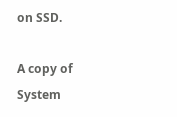on SSD.

A copy of System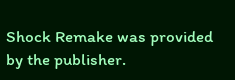Shock Remake was provided by the publisher.